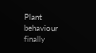Plant behaviour finally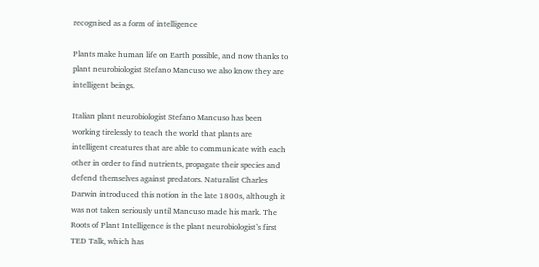recognised as a form of intelligence

Plants make human life on Earth possible, and now thanks to plant neurobiologist Stefano Mancuso we also know they are intelligent beings.

Italian plant neurobiologist Stefano Mancuso has been working tirelessly to teach the world that plants are intelligent creatures that are able to communicate with each other in order to find nutrients, propagate their species and defend themselves against predators. Naturalist Charles Darwin introduced this notion in the late 1800s, although it was not taken seriously until Mancuso made his mark. The Roots of Plant Intelligence is the plant neurobiologist’s first TED Talk, which has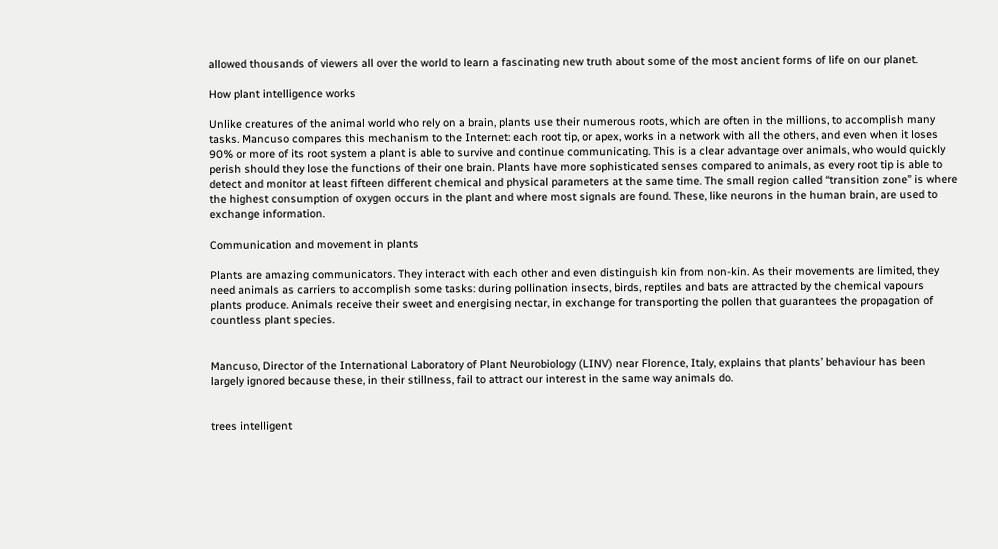allowed thousands of viewers all over the world to learn a fascinating new truth about some of the most ancient forms of life on our planet.

How plant intelligence works

Unlike creatures of the animal world who rely on a brain, plants use their numerous roots, which are often in the millions, to accomplish many tasks. Mancuso compares this mechanism to the Internet: each root tip, or apex, works in a network with all the others, and even when it loses 90% or more of its root system a plant is able to survive and continue communicating. This is a clear advantage over animals, who would quickly perish should they lose the functions of their one brain. Plants have more sophisticated senses compared to animals, as every root tip is able to detect and monitor at least fifteen different chemical and physical parameters at the same time. The small region called “transition zone” is where the highest consumption of oxygen occurs in the plant and where most signals are found. These, like neurons in the human brain, are used to exchange information.

Communication and movement in plants

Plants are amazing communicators. They interact with each other and even distinguish kin from non-kin. As their movements are limited, they need animals as carriers to accomplish some tasks: during pollination insects, birds, reptiles and bats are attracted by the chemical vapours plants produce. Animals receive their sweet and energising nectar, in exchange for transporting the pollen that guarantees the propagation of countless plant species.


Mancuso, Director of the International Laboratory of Plant Neurobiology (LINV) near Florence, Italy, explains that plants’ behaviour has been largely ignored because these, in their stillness, fail to attract our interest in the same way animals do.


trees intelligent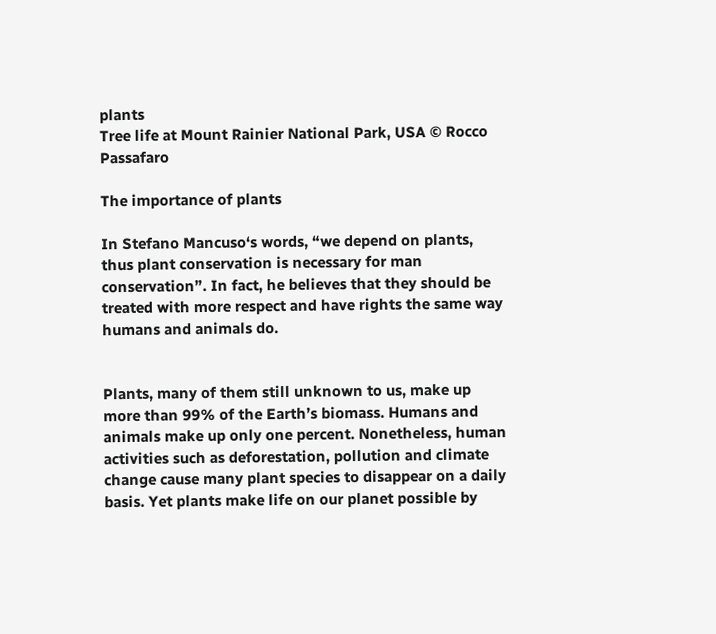plants
Tree life at Mount Rainier National Park, USA © Rocco Passafaro

The importance of plants

In Stefano Mancuso‘s words, “we depend on plants, thus plant conservation is necessary for man conservation”. In fact, he believes that they should be treated with more respect and have rights the same way humans and animals do.


Plants, many of them still unknown to us, make up more than 99% of the Earth’s biomass. Humans and animals make up only one percent. Nonetheless, human activities such as deforestation, pollution and climate change cause many plant species to disappear on a daily basis. Yet plants make life on our planet possible by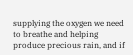supplying the oxygen we need to breathe and helping produce precious rain, and if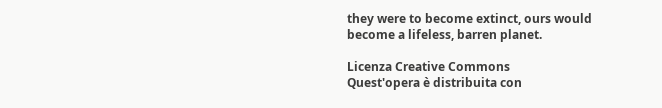they were to become extinct, ours would become a lifeless, barren planet.

Licenza Creative Commons
Quest'opera è distribuita con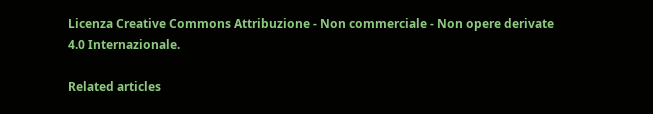Licenza Creative Commons Attribuzione - Non commerciale - Non opere derivate 4.0 Internazionale.

Related articles